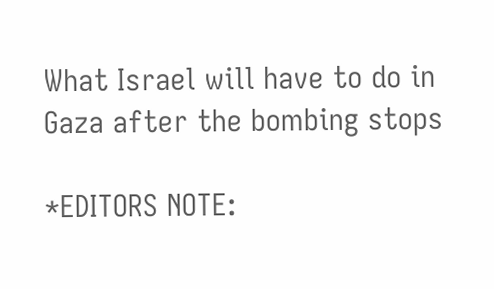What Israel will have to do in Gaza after the bombing stops

*EDITORS NOTE: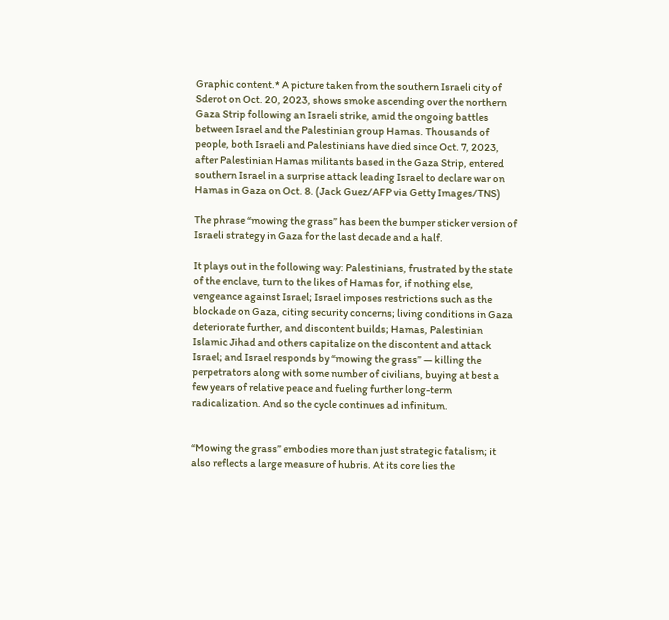Graphic content.* A picture taken from the southern Israeli city of Sderot on Oct. 20, 2023, shows smoke ascending over the northern Gaza Strip following an Israeli strike, amid the ongoing battles between Israel and the Palestinian group Hamas. Thousands of people, both Israeli and Palestinians have died since Oct. 7, 2023, after Palestinian Hamas militants based in the Gaza Strip, entered southern Israel in a surprise attack leading Israel to declare war on Hamas in Gaza on Oct. 8. (Jack Guez/AFP via Getty Images/TNS)

The phrase “mowing the grass” has been the bumper sticker version of Israeli strategy in Gaza for the last decade and a half.

It plays out in the following way: Palestinians, frustrated by the state of the enclave, turn to the likes of Hamas for, if nothing else, vengeance against Israel; Israel imposes restrictions such as the blockade on Gaza, citing security concerns; living conditions in Gaza deteriorate further, and discontent builds; Hamas, Palestinian Islamic Jihad and others capitalize on the discontent and attack Israel; and Israel responds by “mowing the grass” — killing the perpetrators along with some number of civilians, buying at best a few years of relative peace and fueling further long-term radicalization. And so the cycle continues ad infinitum.


“Mowing the grass” embodies more than just strategic fatalism; it also reflects a large measure of hubris. At its core lies the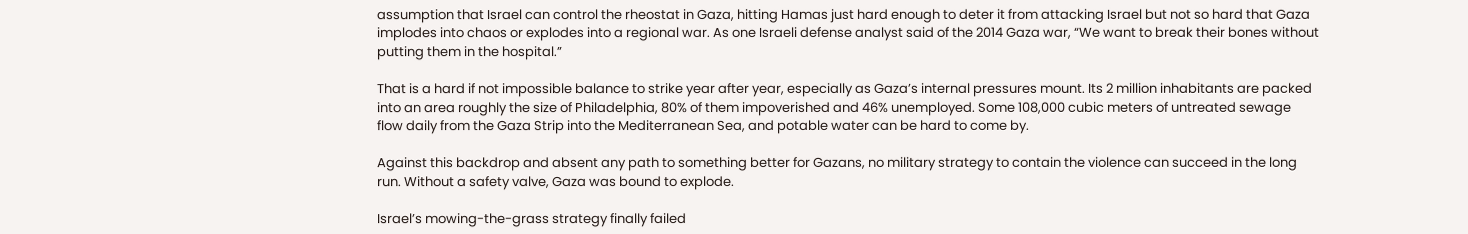assumption that Israel can control the rheostat in Gaza, hitting Hamas just hard enough to deter it from attacking Israel but not so hard that Gaza implodes into chaos or explodes into a regional war. As one Israeli defense analyst said of the 2014 Gaza war, “We want to break their bones without putting them in the hospital.”

That is a hard if not impossible balance to strike year after year, especially as Gaza’s internal pressures mount. Its 2 million inhabitants are packed into an area roughly the size of Philadelphia, 80% of them impoverished and 46% unemployed. Some 108,000 cubic meters of untreated sewage flow daily from the Gaza Strip into the Mediterranean Sea, and potable water can be hard to come by.

Against this backdrop and absent any path to something better for Gazans, no military strategy to contain the violence can succeed in the long run. Without a safety valve, Gaza was bound to explode.

Israel’s mowing-the-grass strategy finally failed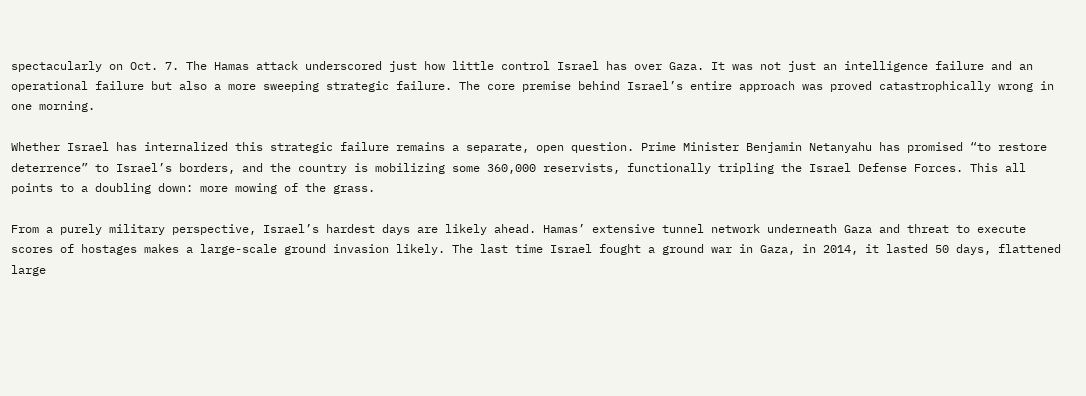spectacularly on Oct. 7. The Hamas attack underscored just how little control Israel has over Gaza. It was not just an intelligence failure and an operational failure but also a more sweeping strategic failure. The core premise behind Israel’s entire approach was proved catastrophically wrong in one morning.

Whether Israel has internalized this strategic failure remains a separate, open question. Prime Minister Benjamin Netanyahu has promised “to restore deterrence” to Israel’s borders, and the country is mobilizing some 360,000 reservists, functionally tripling the Israel Defense Forces. This all points to a doubling down: more mowing of the grass.

From a purely military perspective, Israel’s hardest days are likely ahead. Hamas’ extensive tunnel network underneath Gaza and threat to execute scores of hostages makes a large-scale ground invasion likely. The last time Israel fought a ground war in Gaza, in 2014, it lasted 50 days, flattened large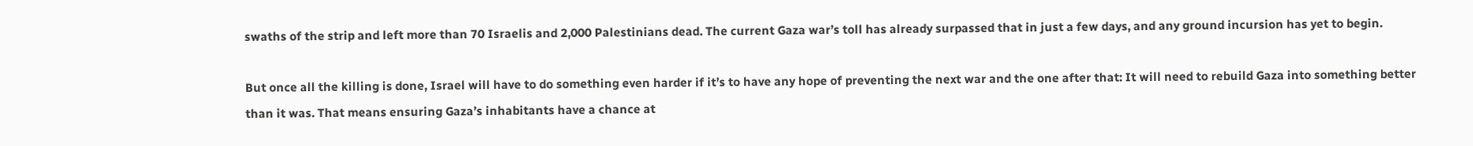swaths of the strip and left more than 70 Israelis and 2,000 Palestinians dead. The current Gaza war’s toll has already surpassed that in just a few days, and any ground incursion has yet to begin.

But once all the killing is done, Israel will have to do something even harder if it’s to have any hope of preventing the next war and the one after that: It will need to rebuild Gaza into something better than it was. That means ensuring Gaza’s inhabitants have a chance at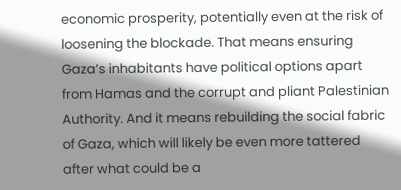economic prosperity, potentially even at the risk of loosening the blockade. That means ensuring Gaza’s inhabitants have political options apart from Hamas and the corrupt and pliant Palestinian Authority. And it means rebuilding the social fabric of Gaza, which will likely be even more tattered after what could be a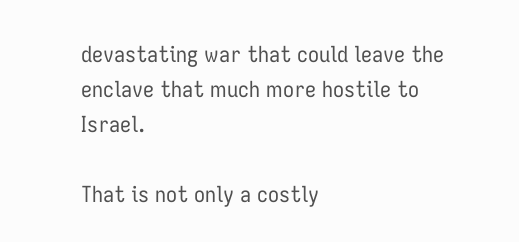devastating war that could leave the enclave that much more hostile to Israel.

That is not only a costly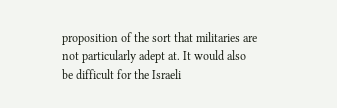proposition of the sort that militaries are not particularly adept at. It would also be difficult for the Israeli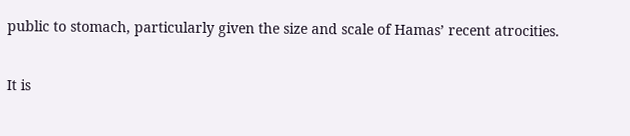public to stomach, particularly given the size and scale of Hamas’ recent atrocities.

It is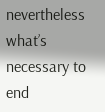nevertheless what’s necessary to end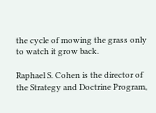the cycle of mowing the grass only to watch it grow back.

Raphael S. Cohen is the director of the Strategy and Doctrine Program,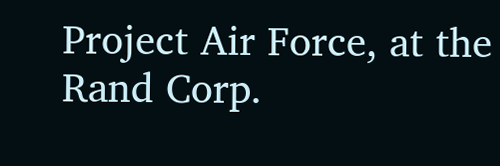Project Air Force, at the Rand Corp.